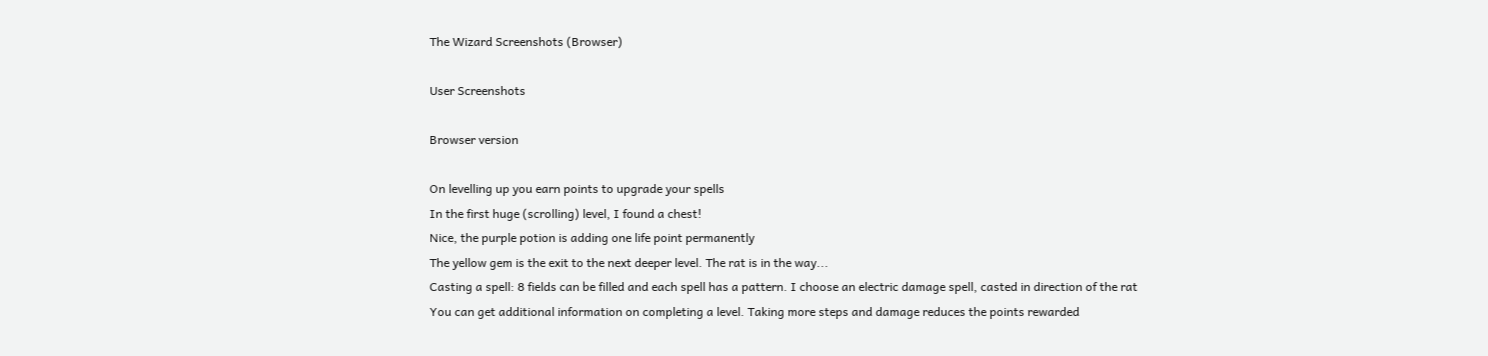The Wizard Screenshots (Browser)

User Screenshots

Browser version

On levelling up you earn points to upgrade your spells
In the first huge (scrolling) level, I found a chest!
Nice, the purple potion is adding one life point permanently
The yellow gem is the exit to the next deeper level. The rat is in the way...
Casting a spell: 8 fields can be filled and each spell has a pattern. I choose an electric damage spell, casted in direction of the rat
You can get additional information on completing a level. Taking more steps and damage reduces the points rewarded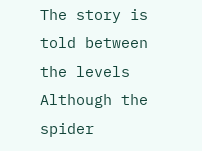The story is told between the levels
Although the spider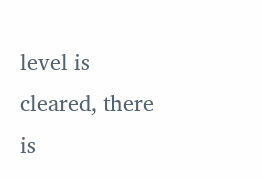level is cleared, there is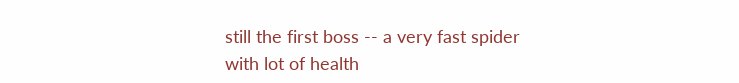still the first boss -- a very fast spider with lot of health